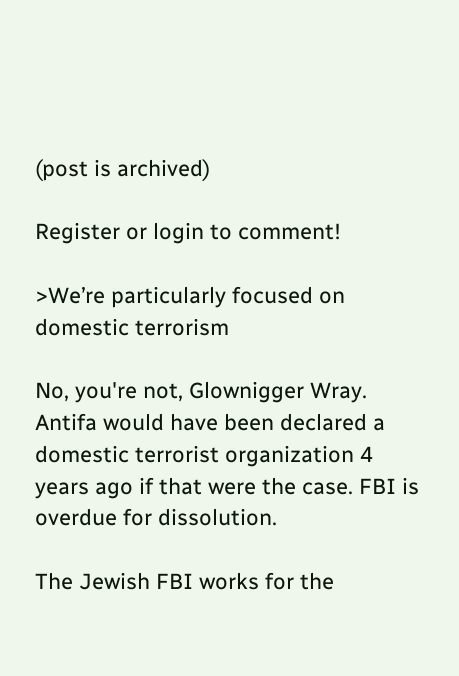(post is archived)

Register or login to comment!

>We’re particularly focused on domestic terrorism

No, you're not, Glownigger Wray. Antifa would have been declared a domestic terrorist organization 4 years ago if that were the case. FBI is overdue for dissolution.

The Jewish FBI works for the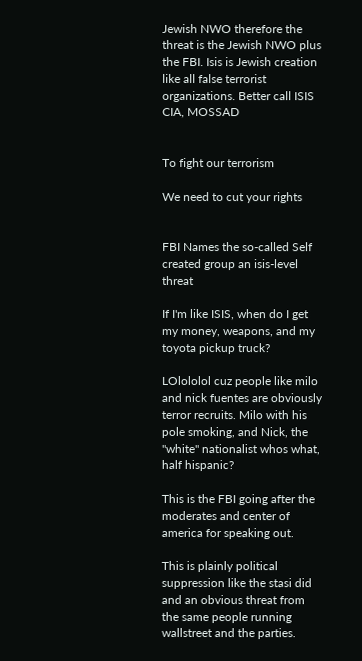Jewish NWO therefore the threat is the Jewish NWO plus the FBI. Isis is Jewish creation like all false terrorist organizations. Better call ISIS CIA, MOSSAD


To fight our terrorism

We need to cut your rights


FBI Names the so-called Self created group an isis-level threat

If I'm like ISIS, when do I get my money, weapons, and my toyota pickup truck?

LOlololol cuz people like milo and nick fuentes are obviously terror recruits. Milo with his pole smoking, and Nick, the "white" nationalist whos what, half hispanic?

This is the FBI going after the moderates and center of america for speaking out.

This is plainly political suppression like the stasi did and an obvious threat from the same people running wallstreet and the parties.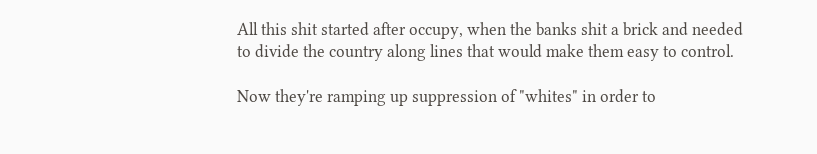All this shit started after occupy, when the banks shit a brick and needed to divide the country along lines that would make them easy to control.

Now they're ramping up suppression of "whites" in order to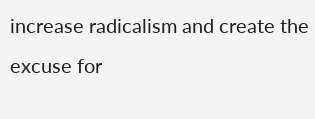increase radicalism and create the excuse for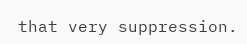that very suppression.